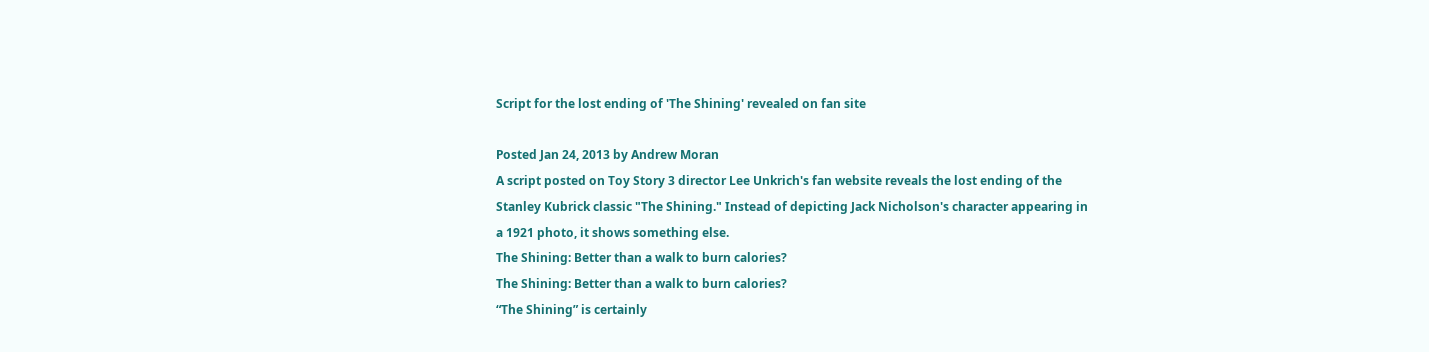Script for the lost ending of 'The Shining' revealed on fan site

Posted Jan 24, 2013 by Andrew Moran
A script posted on Toy Story 3 director Lee Unkrich's fan website reveals the lost ending of the Stanley Kubrick classic "The Shining." Instead of depicting Jack Nicholson's character appearing in a 1921 photo, it shows something else.
The Shining: Better than a walk to burn calories?
The Shining: Better than a walk to burn calories?
“The Shining” is certainly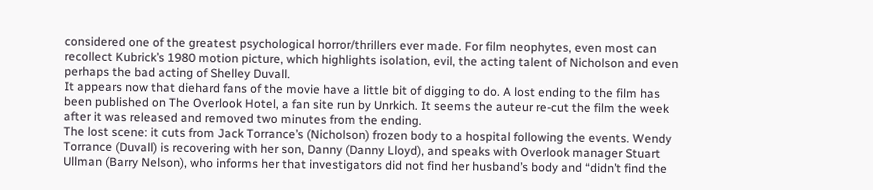considered one of the greatest psychological horror/thrillers ever made. For film neophytes, even most can recollect Kubrick’s 1980 motion picture, which highlights isolation, evil, the acting talent of Nicholson and even perhaps the bad acting of Shelley Duvall.
It appears now that diehard fans of the movie have a little bit of digging to do. A lost ending to the film has been published on The Overlook Hotel, a fan site run by Unrkich. It seems the auteur re-cut the film the week after it was released and removed two minutes from the ending.
The lost scene: it cuts from Jack Torrance’s (Nicholson) frozen body to a hospital following the events. Wendy Torrance (Duvall) is recovering with her son, Danny (Danny Lloyd), and speaks with Overlook manager Stuart Ullman (Barry Nelson), who informs her that investigators did not find her husband’s body and “didn’t find the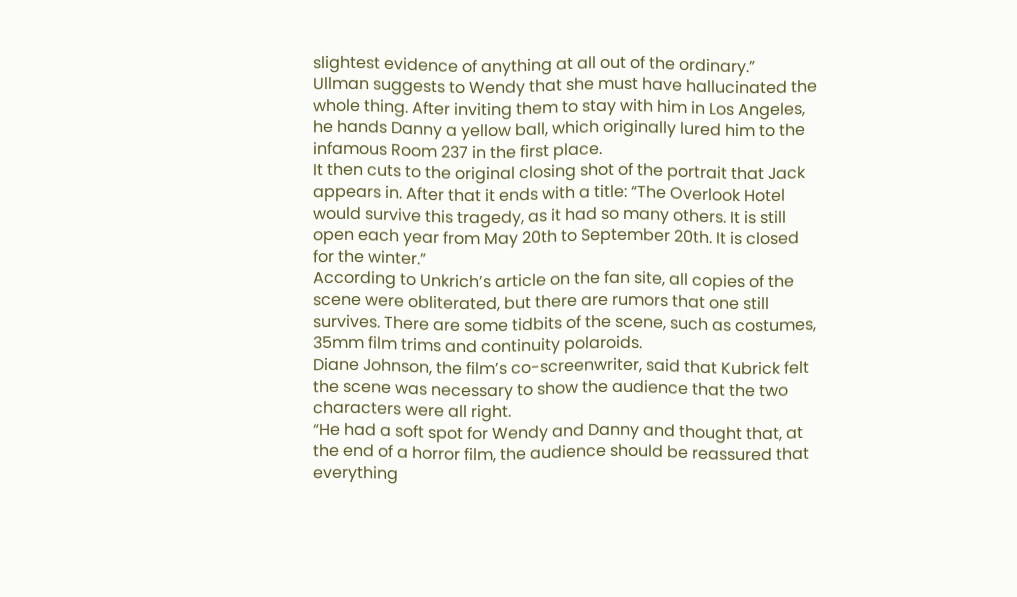slightest evidence of anything at all out of the ordinary.”
Ullman suggests to Wendy that she must have hallucinated the whole thing. After inviting them to stay with him in Los Angeles, he hands Danny a yellow ball, which originally lured him to the infamous Room 237 in the first place.
It then cuts to the original closing shot of the portrait that Jack appears in. After that it ends with a title: “The Overlook Hotel would survive this tragedy, as it had so many others. It is still open each year from May 20th to September 20th. It is closed for the winter.”
According to Unkrich’s article on the fan site, all copies of the scene were obliterated, but there are rumors that one still survives. There are some tidbits of the scene, such as costumes, 35mm film trims and continuity polaroids.
Diane Johnson, the film’s co-screenwriter, said that Kubrick felt the scene was necessary to show the audience that the two characters were all right.
“He had a soft spot for Wendy and Danny and thought that, at the end of a horror film, the audience should be reassured that everything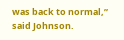was back to normal,” said Johnson.